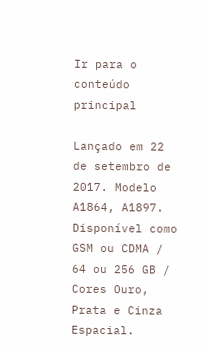Ir para o conteúdo principal

Lançado em 22 de setembro de 2017. Modelo A1864, A1897. Disponível como GSM ou CDMA / 64 ou 256 GB / Cores Ouro, Prata e Cinza Espacial.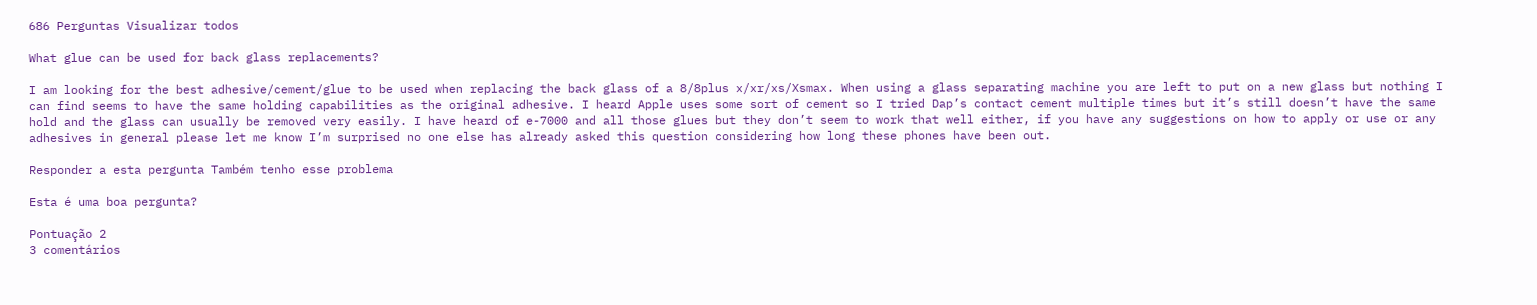686 Perguntas Visualizar todos

What glue can be used for back glass replacements?

I am looking for the best adhesive/cement/glue to be used when replacing the back glass of a 8/8plus x/xr/xs/Xsmax. When using a glass separating machine you are left to put on a new glass but nothing I can find seems to have the same holding capabilities as the original adhesive. I heard Apple uses some sort of cement so I tried Dap’s contact cement multiple times but it’s still doesn’t have the same hold and the glass can usually be removed very easily. I have heard of e-7000 and all those glues but they don’t seem to work that well either, if you have any suggestions on how to apply or use or any adhesives in general please let me know I’m surprised no one else has already asked this question considering how long these phones have been out.

Responder a esta pergunta Também tenho esse problema

Esta é uma boa pergunta?

Pontuação 2
3 comentários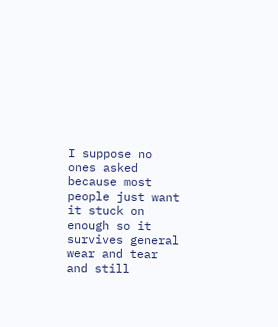I suppose no ones asked because most people just want it stuck on enough so it survives general wear and tear and still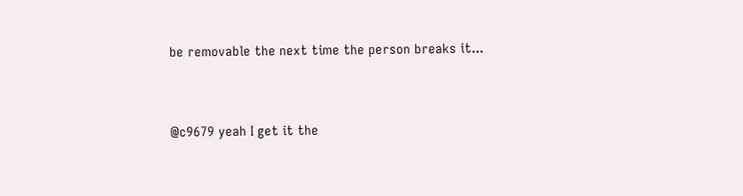be removable the next time the person breaks it...


@c9679 yeah I get it the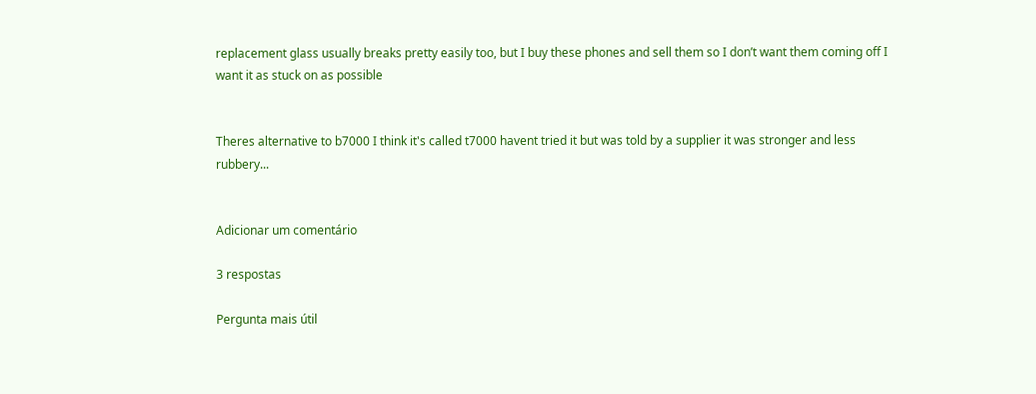replacement glass usually breaks pretty easily too, but I buy these phones and sell them so I don’t want them coming off I want it as stuck on as possible


Theres alternative to b7000 I think it's called t7000 havent tried it but was told by a supplier it was stronger and less rubbery...


Adicionar um comentário

3 respostas

Pergunta mais útil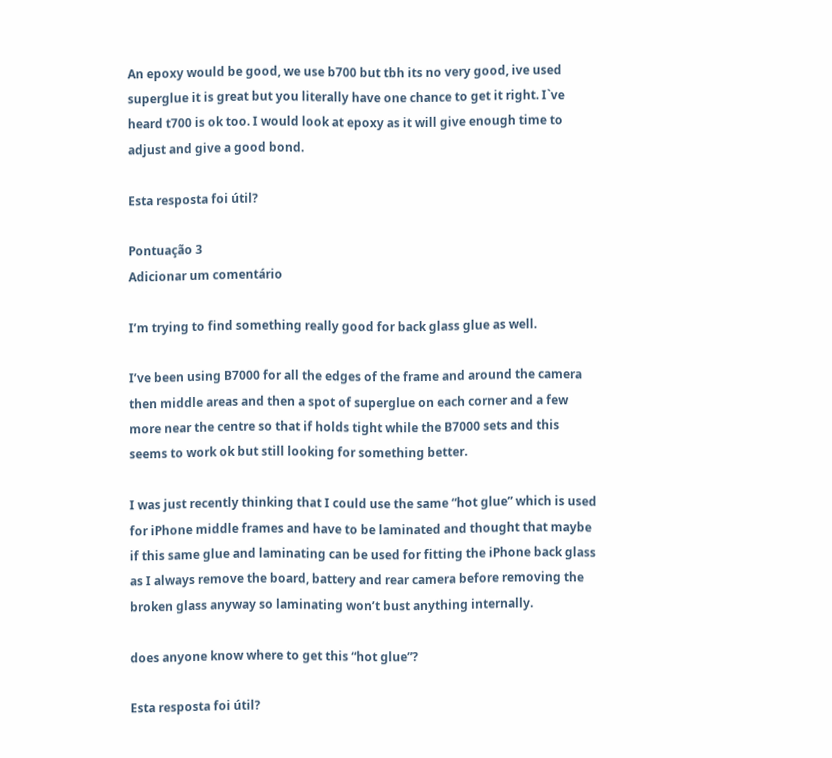An epoxy would be good, we use b700 but tbh its no very good, ive used superglue it is great but you literally have one chance to get it right. I`ve heard t700 is ok too. I would look at epoxy as it will give enough time to adjust and give a good bond.

Esta resposta foi útil?

Pontuação 3
Adicionar um comentário

I’m trying to find something really good for back glass glue as well.

I’ve been using B7000 for all the edges of the frame and around the camera then middle areas and then a spot of superglue on each corner and a few more near the centre so that if holds tight while the B7000 sets and this seems to work ok but still looking for something better.

I was just recently thinking that I could use the same “hot glue” which is used for iPhone middle frames and have to be laminated and thought that maybe if this same glue and laminating can be used for fitting the iPhone back glass as I always remove the board, battery and rear camera before removing the broken glass anyway so laminating won’t bust anything internally.

does anyone know where to get this “hot glue”?

Esta resposta foi útil?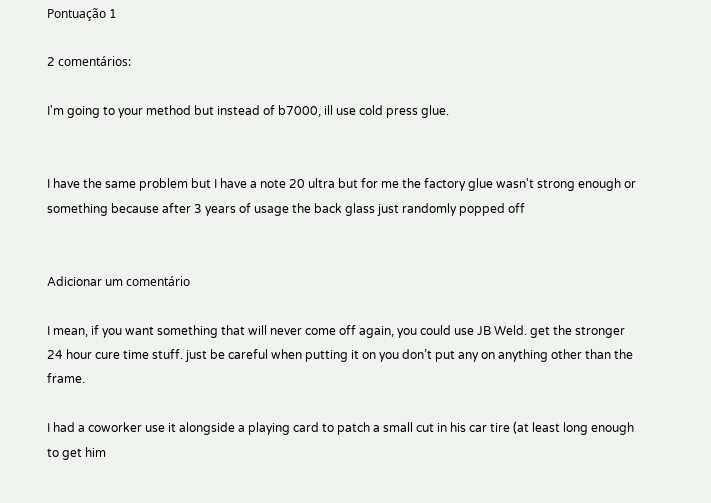Pontuação 1

2 comentários:

I'm going to your method but instead of b7000, ill use cold press glue.


I have the same problem but I have a note 20 ultra but for me the factory glue wasn't strong enough or something because after 3 years of usage the back glass just randomly popped off


Adicionar um comentário

I mean, if you want something that will never come off again, you could use JB Weld. get the stronger 24 hour cure time stuff. just be careful when putting it on you don’t put any on anything other than the frame.

I had a coworker use it alongside a playing card to patch a small cut in his car tire (at least long enough to get him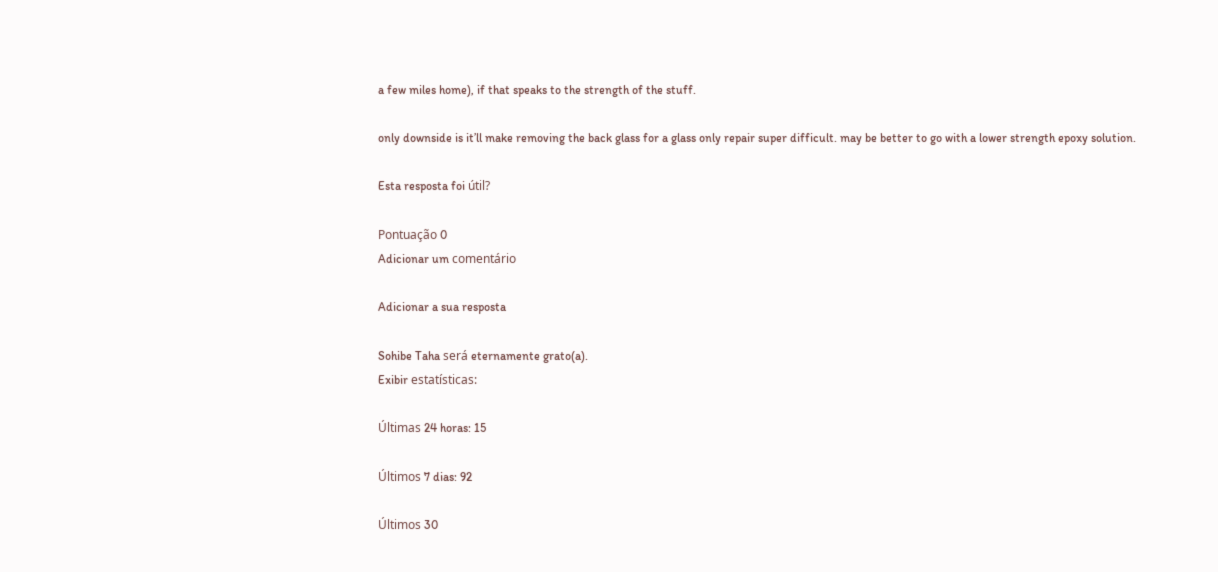a few miles home), if that speaks to the strength of the stuff.

only downside is it’ll make removing the back glass for a glass only repair super difficult. may be better to go with a lower strength epoxy solution.

Esta resposta foi útil?

Pontuação 0
Adicionar um comentário

Adicionar a sua resposta

Sohibe Taha será eternamente grato(a).
Exibir estatísticas:

Últimas 24 horas: 15

Últimos 7 dias: 92

Últimos 30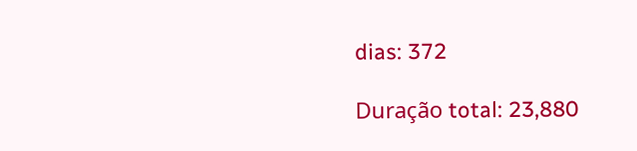dias: 372

Duração total: 23,880